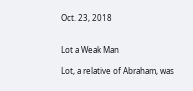Oct. 23, 2018


Lot a Weak Man

Lot, a relative of Abraham, was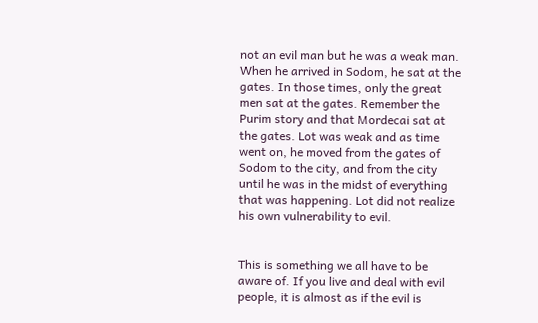not an evil man but he was a weak man. When he arrived in Sodom, he sat at the gates. In those times, only the great men sat at the gates. Remember the Purim story and that Mordecai sat at the gates. Lot was weak and as time went on, he moved from the gates of Sodom to the city, and from the city until he was in the midst of everything that was happening. Lot did not realize his own vulnerability to evil.


This is something we all have to be aware of. If you live and deal with evil people, it is almost as if the evil is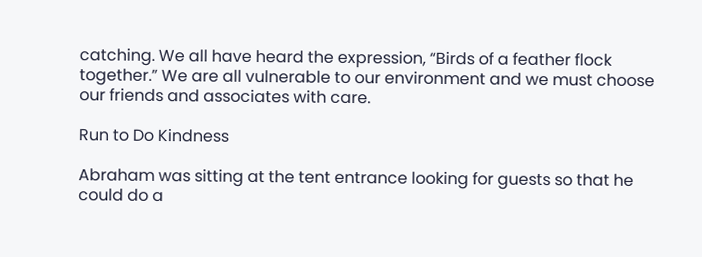catching. We all have heard the expression, “Birds of a feather flock together.” We are all vulnerable to our environment and we must choose our friends and associates with care.

Run to Do Kindness

Abraham was sitting at the tent entrance looking for guests so that he could do a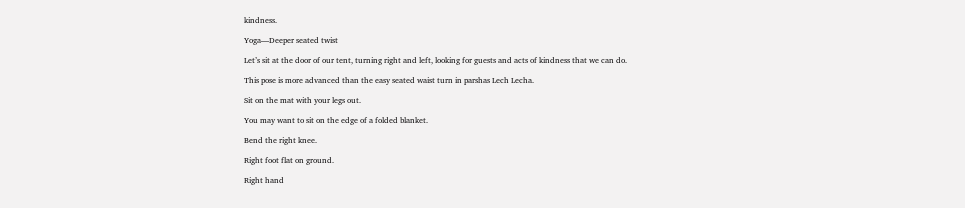kindness.

Yoga—Deeper seated twist

Let’s sit at the door of our tent, turning right and left, looking for guests and acts of kindness that we can do.

This pose is more advanced than the easy seated waist turn in parshas Lech Lecha.

Sit on the mat with your legs out.

You may want to sit on the edge of a folded blanket.

Bend the right knee.

Right foot flat on ground.

Right hand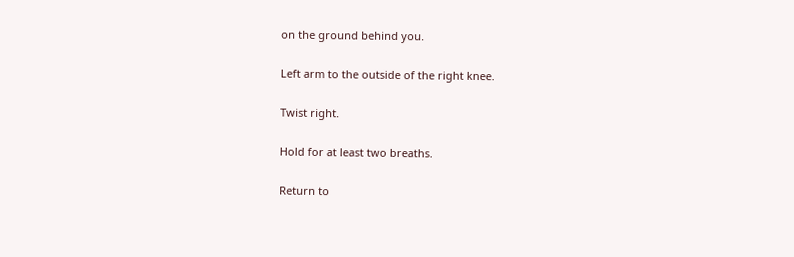on the ground behind you.

Left arm to the outside of the right knee.

Twist right.

Hold for at least two breaths.

Return to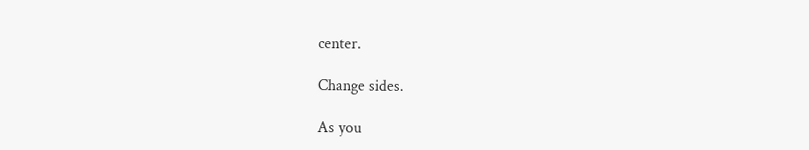center.

Change sides.

As you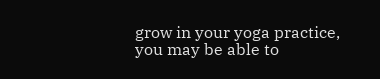grow in your yoga practice, you may be able to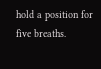hold a position for five breaths.